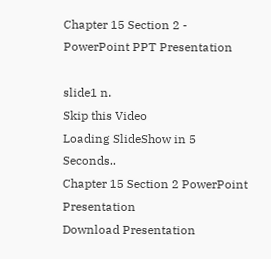Chapter 15 Section 2 - PowerPoint PPT Presentation

slide1 n.
Skip this Video
Loading SlideShow in 5 Seconds..
Chapter 15 Section 2 PowerPoint Presentation
Download Presentation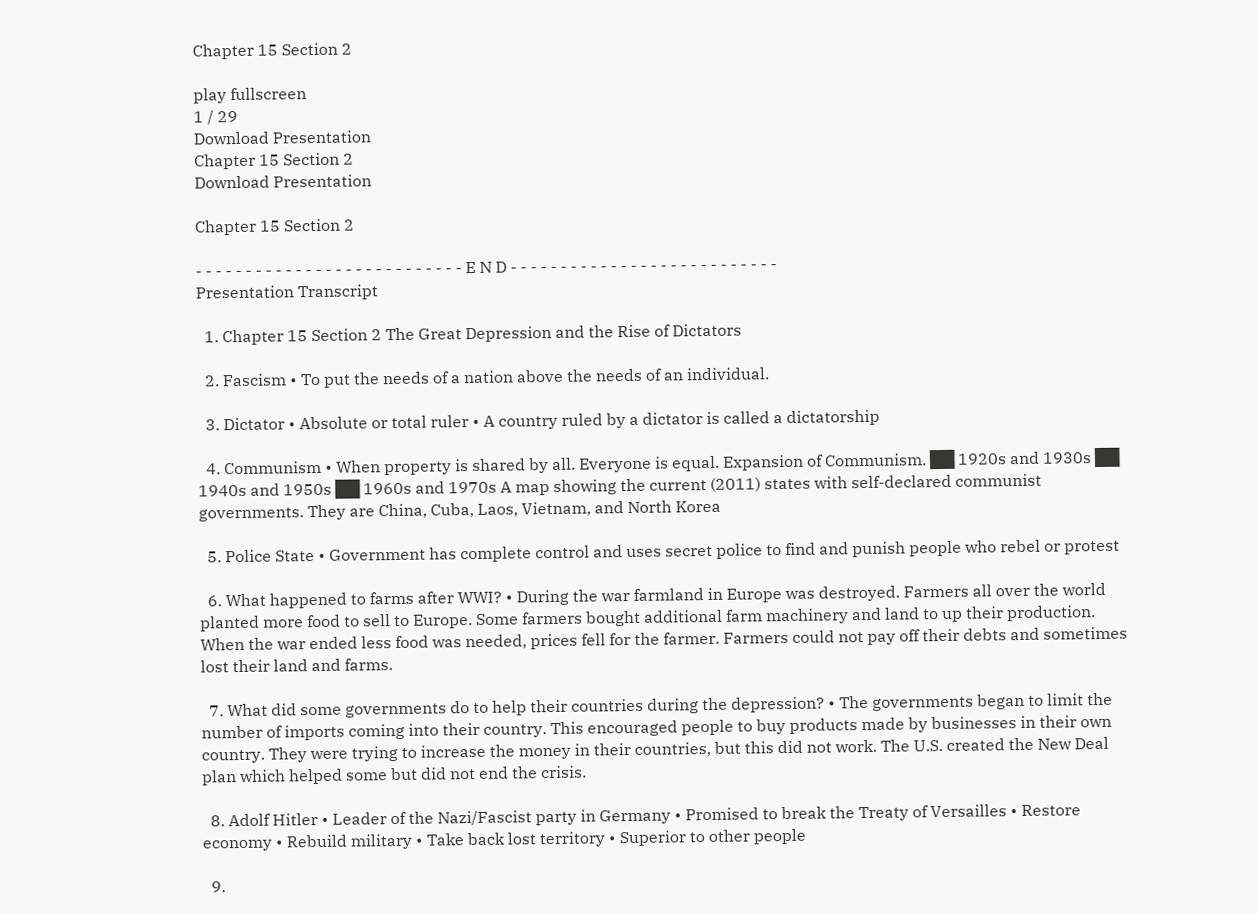Chapter 15 Section 2

play fullscreen
1 / 29
Download Presentation
Chapter 15 Section 2
Download Presentation

Chapter 15 Section 2

- - - - - - - - - - - - - - - - - - - - - - - - - - - E N D - - - - - - - - - - - - - - - - - - - - - - - - - - -
Presentation Transcript

  1. Chapter 15 Section 2 The Great Depression and the Rise of Dictators

  2. Fascism • To put the needs of a nation above the needs of an individual.

  3. Dictator • Absolute or total ruler • A country ruled by a dictator is called a dictatorship

  4. Communism • When property is shared by all. Everyone is equal. Expansion of Communism. ██ 1920s and 1930s ██ 1940s and 1950s ██ 1960s and 1970s A map showing the current (2011) states with self-declared communist governments. They are China, Cuba, Laos, Vietnam, and North Korea

  5. Police State • Government has complete control and uses secret police to find and punish people who rebel or protest

  6. What happened to farms after WWI? • During the war farmland in Europe was destroyed. Farmers all over the world planted more food to sell to Europe. Some farmers bought additional farm machinery and land to up their production. When the war ended less food was needed, prices fell for the farmer. Farmers could not pay off their debts and sometimes lost their land and farms.

  7. What did some governments do to help their countries during the depression? • The governments began to limit the number of imports coming into their country. This encouraged people to buy products made by businesses in their own country. They were trying to increase the money in their countries, but this did not work. The U.S. created the New Deal plan which helped some but did not end the crisis.

  8. Adolf Hitler • Leader of the Nazi/Fascist party in Germany • Promised to break the Treaty of Versailles • Restore economy • Rebuild military • Take back lost territory • Superior to other people

  9.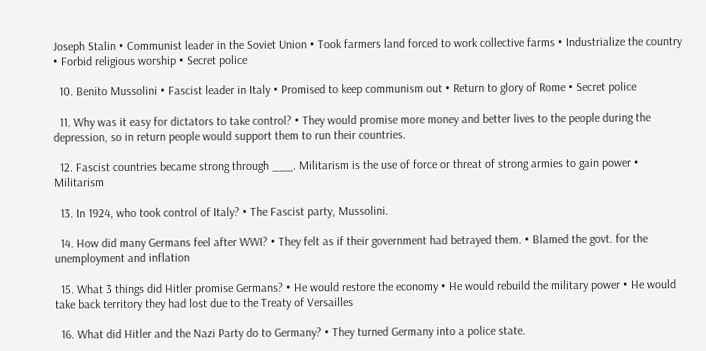Joseph Stalin • Communist leader in the Soviet Union • Took farmers land forced to work collective farms • Industrialize the country • Forbid religious worship • Secret police

  10. Benito Mussolini • Fascist leader in Italy • Promised to keep communism out • Return to glory of Rome • Secret police

  11. Why was it easy for dictators to take control? • They would promise more money and better lives to the people during the depression, so in return people would support them to run their countries.

  12. Fascist countries became strong through ___. Militarism is the use of force or threat of strong armies to gain power • Militarism

  13. In 1924, who took control of Italy? • The Fascist party, Mussolini.

  14. How did many Germans feel after WWI? • They felt as if their government had betrayed them. • Blamed the govt. for the unemployment and inflation

  15. What 3 things did Hitler promise Germans? • He would restore the economy • He would rebuild the military power • He would take back territory they had lost due to the Treaty of Versailles

  16. What did Hitler and the Nazi Party do to Germany? • They turned Germany into a police state.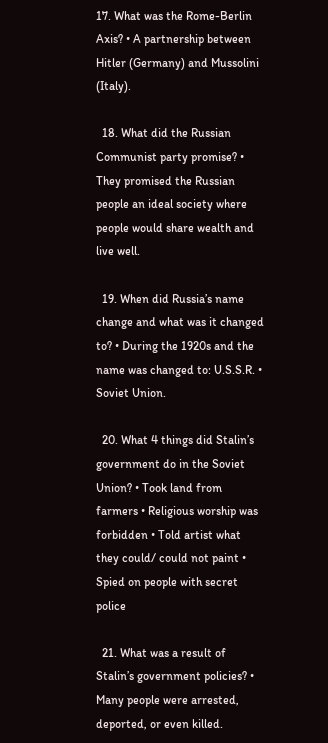17. What was the Rome-Berlin Axis? • A partnership between Hitler (Germany) and Mussolini (Italy).

  18. What did the Russian Communist party promise? • They promised the Russian people an ideal society where people would share wealth and live well.

  19. When did Russia’s name change and what was it changed to? • During the 1920s and the name was changed to: U.S.S.R. • Soviet Union.

  20. What 4 things did Stalin’s government do in the Soviet Union? • Took land from farmers • Religious worship was forbidden • Told artist what they could/ could not paint • Spied on people with secret police

  21. What was a result of Stalin’s government policies? • Many people were arrested, deported, or even killed.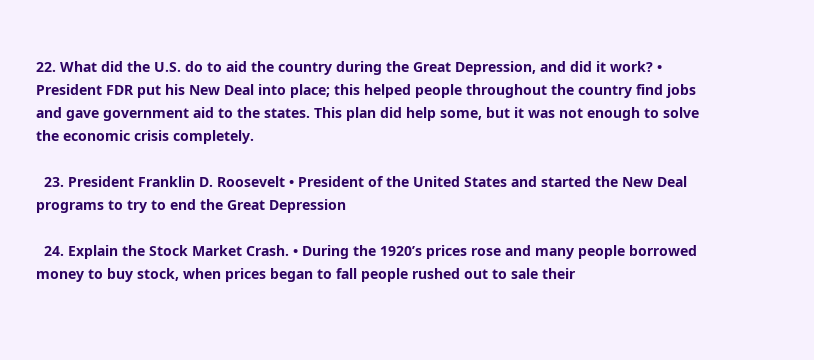22. What did the U.S. do to aid the country during the Great Depression, and did it work? • President FDR put his New Deal into place; this helped people throughout the country find jobs and gave government aid to the states. This plan did help some, but it was not enough to solve the economic crisis completely.

  23. President Franklin D. Roosevelt • President of the United States and started the New Deal programs to try to end the Great Depression

  24. Explain the Stock Market Crash. • During the 1920’s prices rose and many people borrowed money to buy stock, when prices began to fall people rushed out to sale their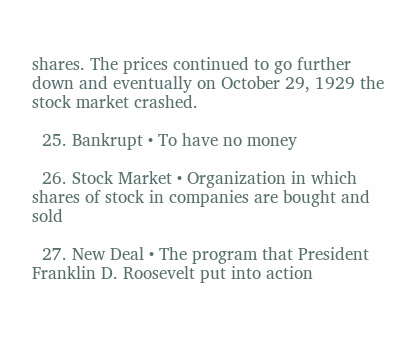shares. The prices continued to go further down and eventually on October 29, 1929 the stock market crashed.

  25. Bankrupt • To have no money

  26. Stock Market • Organization in which shares of stock in companies are bought and sold

  27. New Deal • The program that President Franklin D. Roosevelt put into action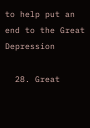to help put an end to the Great Depression

  28. Great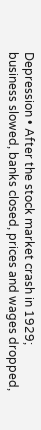Depression • After the stock market crash in 1929; business slowed, banks closed, prices and wages dropped,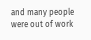and many people were out of work